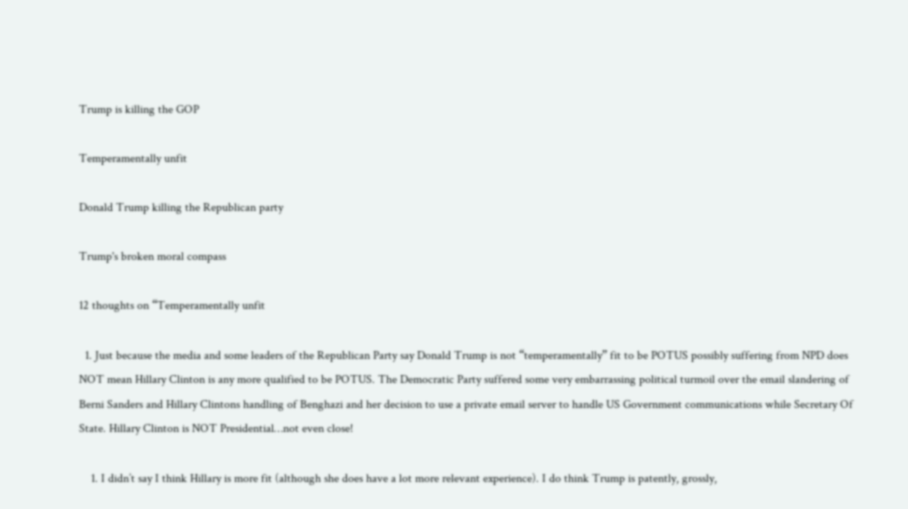Trump is killing the GOP

Temperamentally unfit

Donald Trump killing the Republican party

Trump's broken moral compass

12 thoughts on “Temperamentally unfit

  1. Just because the media and some leaders of the Republican Party say Donald Trump is not “temperamentally” fit to be POTUS possibly suffering from NPD does NOT mean Hillary Clinton is any more qualified to be POTUS. The Democratic Party suffered some very embarrassing political turmoil over the email slandering of Berni Sanders and Hillary Clintons handling of Benghazi and her decision to use a private email server to handle US Government communications while Secretary Of State. Hillary Clinton is NOT Presidential…not even close!

    1. I didn’t say I think Hillary is more fit (although she does have a lot more relevant experience). I do think Trump is patently, grossly,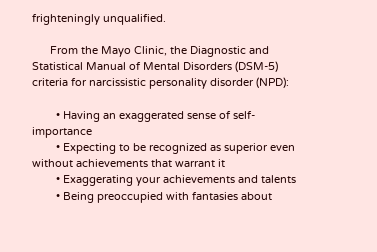frighteningly unqualified.

      From the Mayo Clinic, the Diagnostic and Statistical Manual of Mental Disorders (DSM-5) criteria for narcissistic personality disorder (NPD):

        • Having an exaggerated sense of self-importance
        • Expecting to be recognized as superior even without achievements that warrant it
        • Exaggerating your achievements and talents
        • Being preoccupied with fantasies about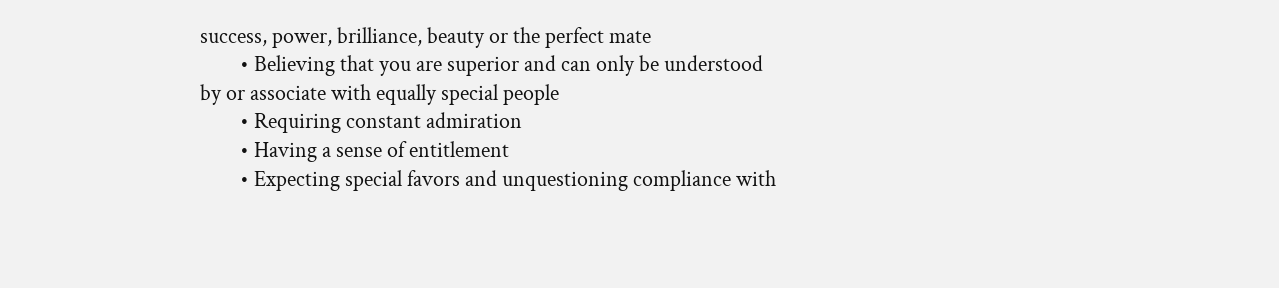success, power, brilliance, beauty or the perfect mate
        • Believing that you are superior and can only be understood by or associate with equally special people
        • Requiring constant admiration
        • Having a sense of entitlement
        • Expecting special favors and unquestioning compliance with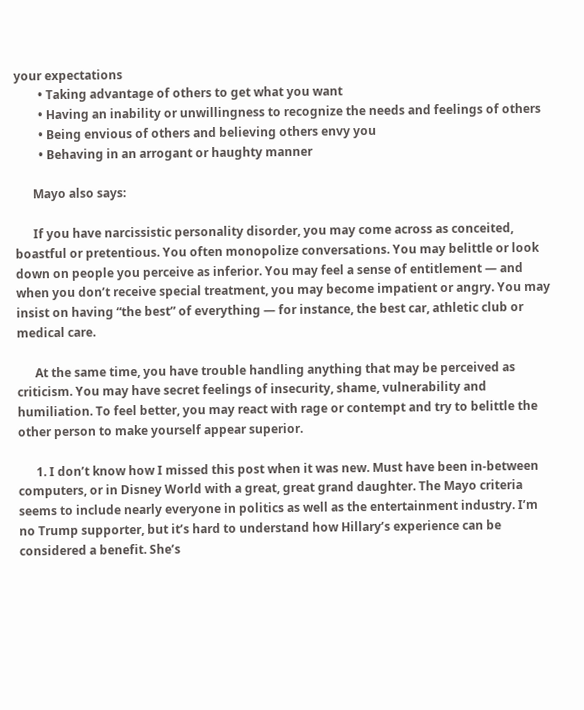your expectations
        • Taking advantage of others to get what you want
        • Having an inability or unwillingness to recognize the needs and feelings of others
        • Being envious of others and believing others envy you
        • Behaving in an arrogant or haughty manner

      Mayo also says:

      If you have narcissistic personality disorder, you may come across as conceited, boastful or pretentious. You often monopolize conversations. You may belittle or look down on people you perceive as inferior. You may feel a sense of entitlement — and when you don’t receive special treatment, you may become impatient or angry. You may insist on having “the best” of everything — for instance, the best car, athletic club or medical care.

      At the same time, you have trouble handling anything that may be perceived as criticism. You may have secret feelings of insecurity, shame, vulnerability and humiliation. To feel better, you may react with rage or contempt and try to belittle the other person to make yourself appear superior.

      1. I don’t know how I missed this post when it was new. Must have been in-between computers, or in Disney World with a great, great grand daughter. The Mayo criteria seems to include nearly everyone in politics as well as the entertainment industry. I’m no Trump supporter, but it’s hard to understand how Hillary’s experience can be considered a benefit. She’s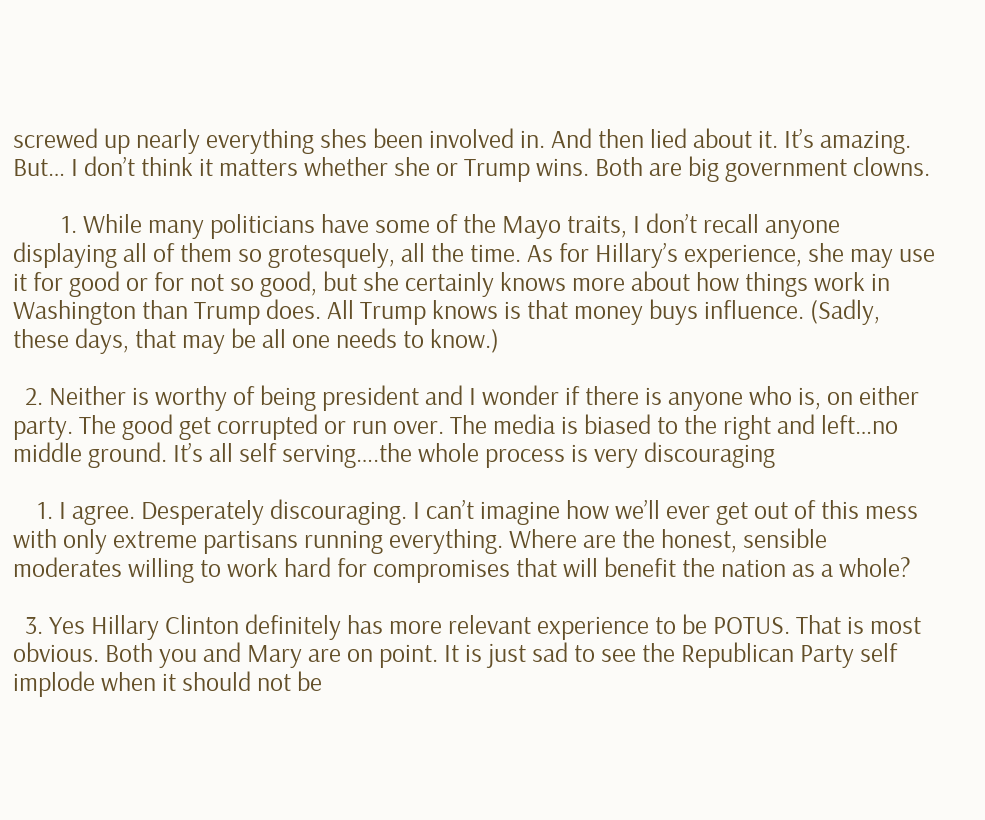screwed up nearly everything shes been involved in. And then lied about it. It’s amazing. But… I don’t think it matters whether she or Trump wins. Both are big government clowns.

        1. While many politicians have some of the Mayo traits, I don’t recall anyone displaying all of them so grotesquely, all the time. As for Hillary’s experience, she may use it for good or for not so good, but she certainly knows more about how things work in Washington than Trump does. All Trump knows is that money buys influence. (Sadly, these days, that may be all one needs to know.)

  2. Neither is worthy of being president and I wonder if there is anyone who is, on either party. The good get corrupted or run over. The media is biased to the right and left…no middle ground. It’s all self serving….the whole process is very discouraging

    1. I agree. Desperately discouraging. I can’t imagine how we’ll ever get out of this mess with only extreme partisans running everything. Where are the honest, sensible moderates willing to work hard for compromises that will benefit the nation as a whole?

  3. Yes Hillary Clinton definitely has more relevant experience to be POTUS. That is most obvious. Both you and Mary are on point. It is just sad to see the Republican Party self implode when it should not be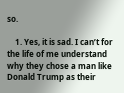so.

    1. Yes, it is sad. I can’t for the life of me understand why they chose a man like Donald Trump as their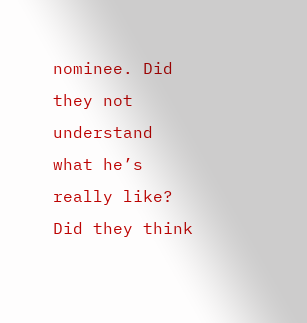nominee. Did they not understand what he’s really like? Did they think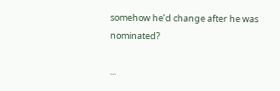somehow he’d change after he was nominated?

...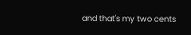and that's my two cents